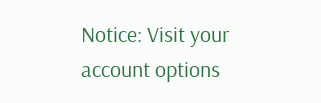Notice: Visit your account options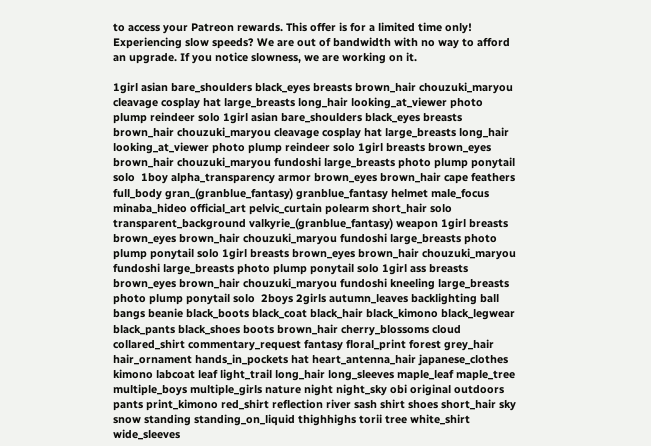to access your Patreon rewards. This offer is for a limited time only! Experiencing slow speeds? We are out of bandwidth with no way to afford an upgrade. If you notice slowness, we are working on it.

1girl asian bare_shoulders black_eyes breasts brown_hair chouzuki_maryou cleavage cosplay hat large_breasts long_hair looking_at_viewer photo plump reindeer solo 1girl asian bare_shoulders black_eyes breasts brown_hair chouzuki_maryou cleavage cosplay hat large_breasts long_hair looking_at_viewer photo plump reindeer solo 1girl breasts brown_eyes brown_hair chouzuki_maryou fundoshi large_breasts photo plump ponytail solo  1boy alpha_transparency armor brown_eyes brown_hair cape feathers full_body gran_(granblue_fantasy) granblue_fantasy helmet male_focus minaba_hideo official_art pelvic_curtain polearm short_hair solo transparent_background valkyrie_(granblue_fantasy) weapon 1girl breasts brown_eyes brown_hair chouzuki_maryou fundoshi large_breasts photo plump ponytail solo 1girl breasts brown_eyes brown_hair chouzuki_maryou fundoshi large_breasts photo plump ponytail solo 1girl ass breasts brown_eyes brown_hair chouzuki_maryou fundoshi kneeling large_breasts photo plump ponytail solo  2boys 2girls autumn_leaves backlighting ball bangs beanie black_boots black_coat black_hair black_kimono black_legwear black_pants black_shoes boots brown_hair cherry_blossoms cloud collared_shirt commentary_request fantasy floral_print forest grey_hair hair_ornament hands_in_pockets hat heart_antenna_hair japanese_clothes kimono labcoat leaf light_trail long_hair long_sleeves maple_leaf maple_tree multiple_boys multiple_girls nature night night_sky obi original outdoors pants print_kimono red_shirt reflection river sash shirt shoes short_hair sky snow standing standing_on_liquid thighhighs torii tree white_shirt wide_sleeves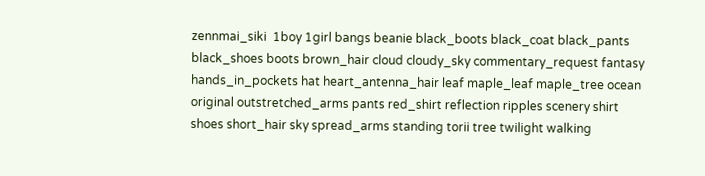zennmai_siki  1boy 1girl bangs beanie black_boots black_coat black_pants black_shoes boots brown_hair cloud cloudy_sky commentary_request fantasy hands_in_pockets hat heart_antenna_hair leaf maple_leaf maple_tree ocean original outstretched_arms pants red_shirt reflection ripples scenery shirt shoes short_hair sky spread_arms standing torii tree twilight walking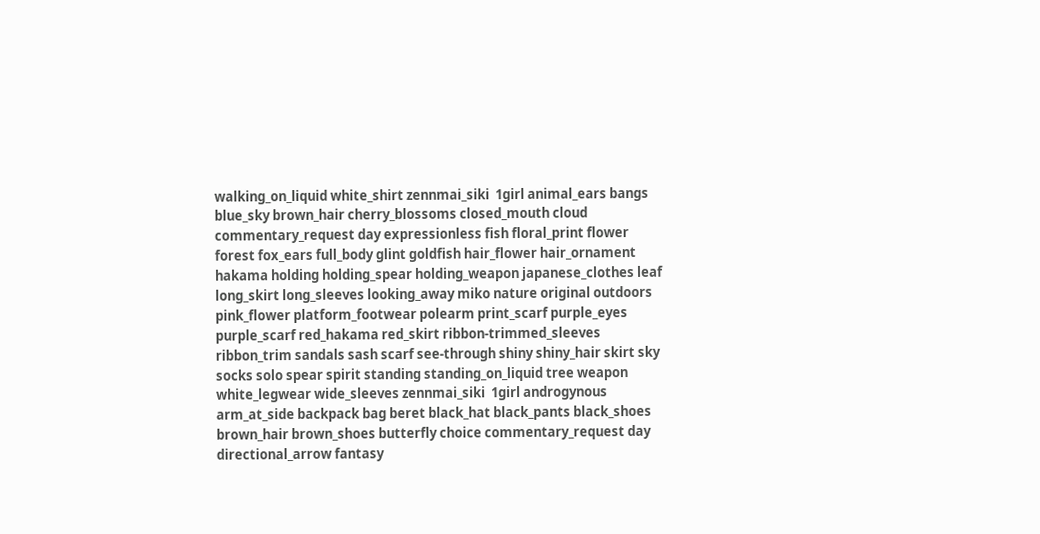walking_on_liquid white_shirt zennmai_siki  1girl animal_ears bangs blue_sky brown_hair cherry_blossoms closed_mouth cloud commentary_request day expressionless fish floral_print flower forest fox_ears full_body glint goldfish hair_flower hair_ornament hakama holding holding_spear holding_weapon japanese_clothes leaf long_skirt long_sleeves looking_away miko nature original outdoors pink_flower platform_footwear polearm print_scarf purple_eyes purple_scarf red_hakama red_skirt ribbon-trimmed_sleeves ribbon_trim sandals sash scarf see-through shiny shiny_hair skirt sky socks solo spear spirit standing standing_on_liquid tree weapon white_legwear wide_sleeves zennmai_siki  1girl androgynous arm_at_side backpack bag beret black_hat black_pants black_shoes brown_hair brown_shoes butterfly choice commentary_request day directional_arrow fantasy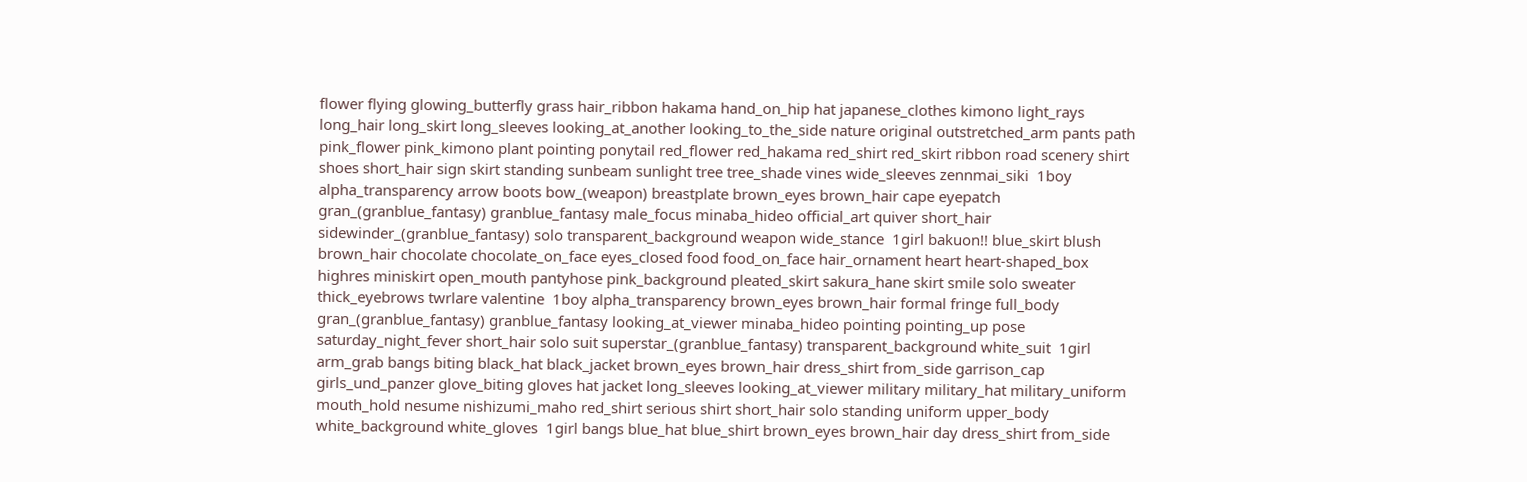flower flying glowing_butterfly grass hair_ribbon hakama hand_on_hip hat japanese_clothes kimono light_rays long_hair long_skirt long_sleeves looking_at_another looking_to_the_side nature original outstretched_arm pants path pink_flower pink_kimono plant pointing ponytail red_flower red_hakama red_shirt red_skirt ribbon road scenery shirt shoes short_hair sign skirt standing sunbeam sunlight tree tree_shade vines wide_sleeves zennmai_siki  1boy alpha_transparency arrow boots bow_(weapon) breastplate brown_eyes brown_hair cape eyepatch gran_(granblue_fantasy) granblue_fantasy male_focus minaba_hideo official_art quiver short_hair sidewinder_(granblue_fantasy) solo transparent_background weapon wide_stance  1girl bakuon!! blue_skirt blush brown_hair chocolate chocolate_on_face eyes_closed food food_on_face hair_ornament heart heart-shaped_box highres miniskirt open_mouth pantyhose pink_background pleated_skirt sakura_hane skirt smile solo sweater thick_eyebrows twrlare valentine  1boy alpha_transparency brown_eyes brown_hair formal fringe full_body gran_(granblue_fantasy) granblue_fantasy looking_at_viewer minaba_hideo pointing pointing_up pose saturday_night_fever short_hair solo suit superstar_(granblue_fantasy) transparent_background white_suit  1girl arm_grab bangs biting black_hat black_jacket brown_eyes brown_hair dress_shirt from_side garrison_cap girls_und_panzer glove_biting gloves hat jacket long_sleeves looking_at_viewer military military_hat military_uniform mouth_hold nesume nishizumi_maho red_shirt serious shirt short_hair solo standing uniform upper_body white_background white_gloves  1girl bangs blue_hat blue_shirt brown_eyes brown_hair day dress_shirt from_side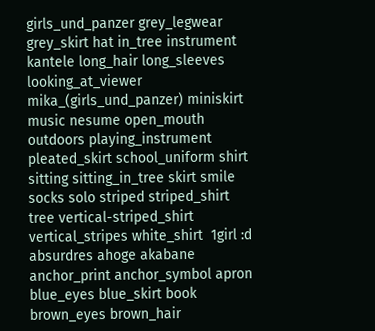girls_und_panzer grey_legwear grey_skirt hat in_tree instrument kantele long_hair long_sleeves looking_at_viewer mika_(girls_und_panzer) miniskirt music nesume open_mouth outdoors playing_instrument pleated_skirt school_uniform shirt sitting sitting_in_tree skirt smile socks solo striped striped_shirt tree vertical-striped_shirt vertical_stripes white_shirt  1girl :d absurdres ahoge akabane anchor_print anchor_symbol apron blue_eyes blue_skirt book brown_eyes brown_hair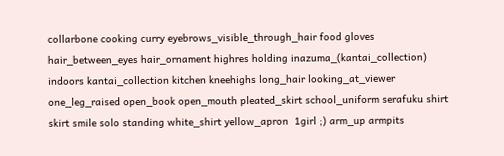collarbone cooking curry eyebrows_visible_through_hair food gloves hair_between_eyes hair_ornament highres holding inazuma_(kantai_collection) indoors kantai_collection kitchen kneehighs long_hair looking_at_viewer one_leg_raised open_book open_mouth pleated_skirt school_uniform serafuku shirt skirt smile solo standing white_shirt yellow_apron  1girl ;) arm_up armpits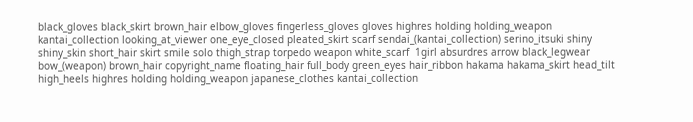black_gloves black_skirt brown_hair elbow_gloves fingerless_gloves gloves highres holding holding_weapon kantai_collection looking_at_viewer one_eye_closed pleated_skirt scarf sendai_(kantai_collection) serino_itsuki shiny shiny_skin short_hair skirt smile solo thigh_strap torpedo weapon white_scarf  1girl absurdres arrow black_legwear bow_(weapon) brown_hair copyright_name floating_hair full_body green_eyes hair_ribbon hakama hakama_skirt head_tilt high_heels highres holding holding_weapon japanese_clothes kantai_collection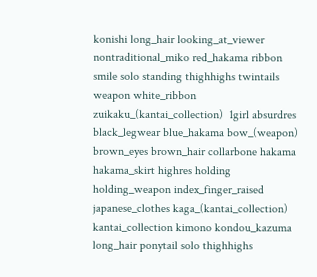konishi long_hair looking_at_viewer nontraditional_miko red_hakama ribbon smile solo standing thighhighs twintails weapon white_ribbon zuikaku_(kantai_collection)  1girl absurdres black_legwear blue_hakama bow_(weapon) brown_eyes brown_hair collarbone hakama hakama_skirt highres holding holding_weapon index_finger_raised japanese_clothes kaga_(kantai_collection) kantai_collection kimono kondou_kazuma long_hair ponytail solo thighhighs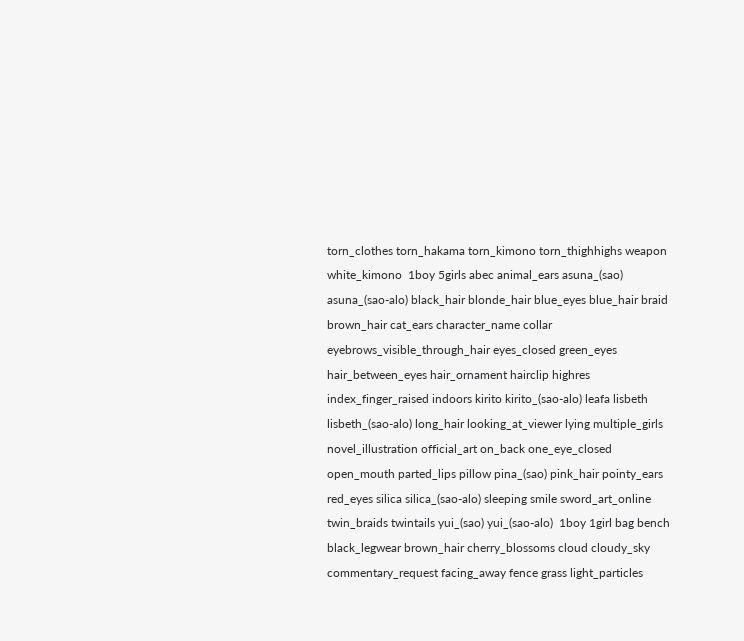torn_clothes torn_hakama torn_kimono torn_thighhighs weapon white_kimono  1boy 5girls abec animal_ears asuna_(sao) asuna_(sao-alo) black_hair blonde_hair blue_eyes blue_hair braid brown_hair cat_ears character_name collar eyebrows_visible_through_hair eyes_closed green_eyes hair_between_eyes hair_ornament hairclip highres index_finger_raised indoors kirito kirito_(sao-alo) leafa lisbeth lisbeth_(sao-alo) long_hair looking_at_viewer lying multiple_girls novel_illustration official_art on_back one_eye_closed open_mouth parted_lips pillow pina_(sao) pink_hair pointy_ears red_eyes silica silica_(sao-alo) sleeping smile sword_art_online twin_braids twintails yui_(sao) yui_(sao-alo)  1boy 1girl bag bench black_legwear brown_hair cherry_blossoms cloud cloudy_sky commentary_request facing_away fence grass light_particles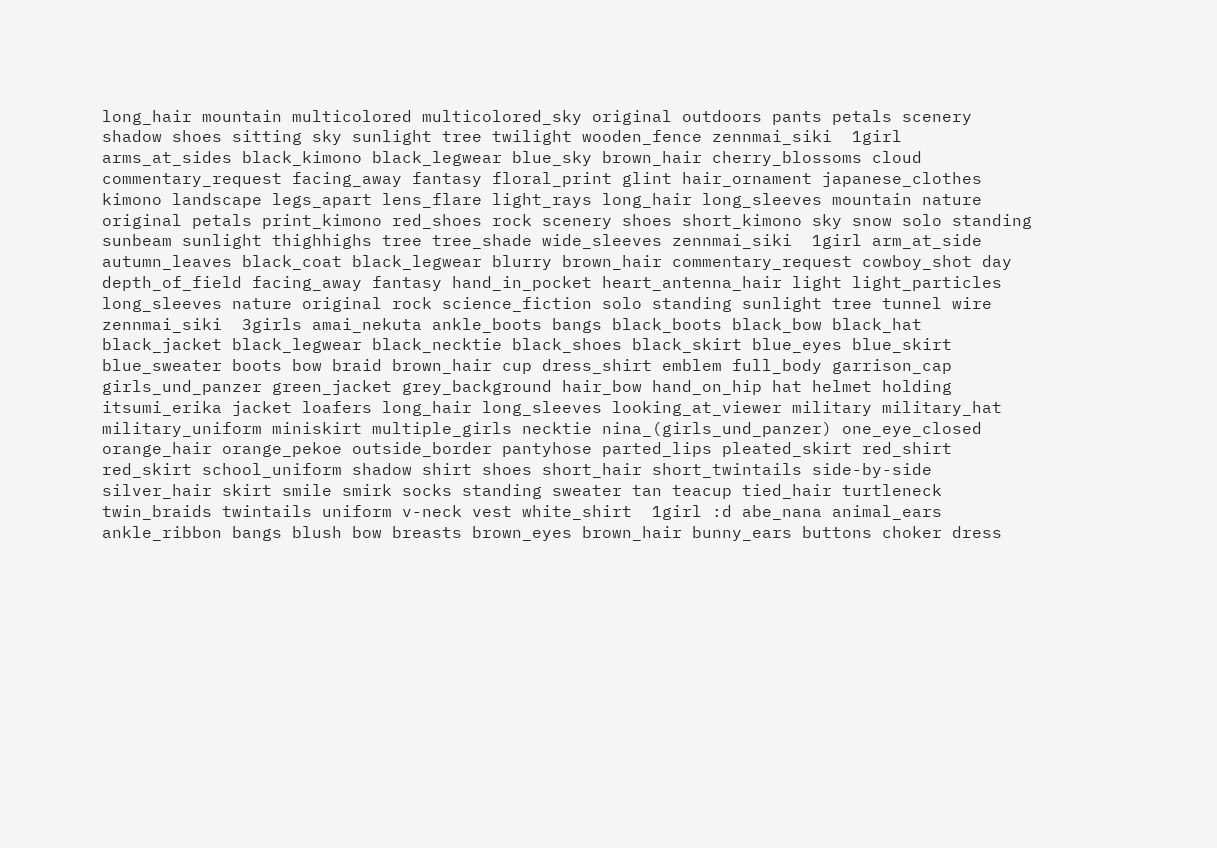long_hair mountain multicolored multicolored_sky original outdoors pants petals scenery shadow shoes sitting sky sunlight tree twilight wooden_fence zennmai_siki  1girl arms_at_sides black_kimono black_legwear blue_sky brown_hair cherry_blossoms cloud commentary_request facing_away fantasy floral_print glint hair_ornament japanese_clothes kimono landscape legs_apart lens_flare light_rays long_hair long_sleeves mountain nature original petals print_kimono red_shoes rock scenery shoes short_kimono sky snow solo standing sunbeam sunlight thighhighs tree tree_shade wide_sleeves zennmai_siki  1girl arm_at_side autumn_leaves black_coat black_legwear blurry brown_hair commentary_request cowboy_shot day depth_of_field facing_away fantasy hand_in_pocket heart_antenna_hair light light_particles long_sleeves nature original rock science_fiction solo standing sunlight tree tunnel wire zennmai_siki  3girls amai_nekuta ankle_boots bangs black_boots black_bow black_hat black_jacket black_legwear black_necktie black_shoes black_skirt blue_eyes blue_skirt blue_sweater boots bow braid brown_hair cup dress_shirt emblem full_body garrison_cap girls_und_panzer green_jacket grey_background hair_bow hand_on_hip hat helmet holding itsumi_erika jacket loafers long_hair long_sleeves looking_at_viewer military military_hat military_uniform miniskirt multiple_girls necktie nina_(girls_und_panzer) one_eye_closed orange_hair orange_pekoe outside_border pantyhose parted_lips pleated_skirt red_shirt red_skirt school_uniform shadow shirt shoes short_hair short_twintails side-by-side silver_hair skirt smile smirk socks standing sweater tan teacup tied_hair turtleneck twin_braids twintails uniform v-neck vest white_shirt  1girl :d abe_nana animal_ears ankle_ribbon bangs blush bow breasts brown_eyes brown_hair bunny_ears buttons choker dress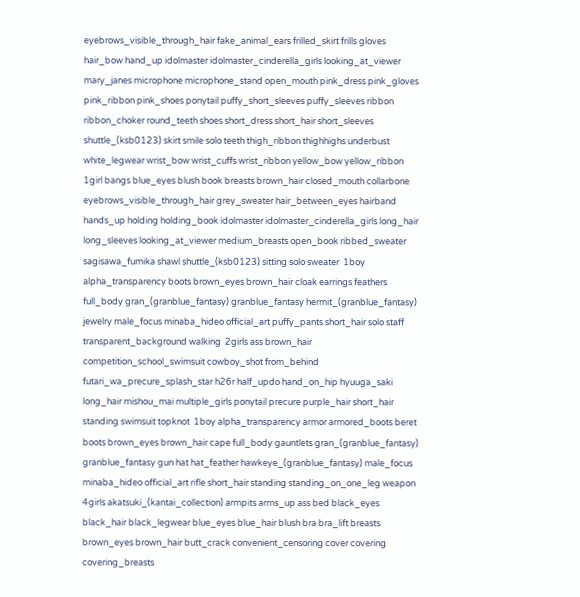eyebrows_visible_through_hair fake_animal_ears frilled_skirt frills gloves hair_bow hand_up idolmaster idolmaster_cinderella_girls looking_at_viewer mary_janes microphone microphone_stand open_mouth pink_dress pink_gloves pink_ribbon pink_shoes ponytail puffy_short_sleeves puffy_sleeves ribbon ribbon_choker round_teeth shoes short_dress short_hair short_sleeves shuttle_(ksb0123) skirt smile solo teeth thigh_ribbon thighhighs underbust white_legwear wrist_bow wrist_cuffs wrist_ribbon yellow_bow yellow_ribbon  1girl bangs blue_eyes blush book breasts brown_hair closed_mouth collarbone eyebrows_visible_through_hair grey_sweater hair_between_eyes hairband hands_up holding holding_book idolmaster idolmaster_cinderella_girls long_hair long_sleeves looking_at_viewer medium_breasts open_book ribbed_sweater sagisawa_fumika shawl shuttle_(ksb0123) sitting solo sweater  1boy alpha_transparency boots brown_eyes brown_hair cloak earrings feathers full_body gran_(granblue_fantasy) granblue_fantasy hermit_(granblue_fantasy) jewelry male_focus minaba_hideo official_art puffy_pants short_hair solo staff transparent_background walking  2girls ass brown_hair competition_school_swimsuit cowboy_shot from_behind futari_wa_precure_splash_star h26r half_updo hand_on_hip hyuuga_saki long_hair mishou_mai multiple_girls ponytail precure purple_hair short_hair standing swimsuit topknot  1boy alpha_transparency armor armored_boots beret boots brown_eyes brown_hair cape full_body gauntlets gran_(granblue_fantasy) granblue_fantasy gun hat hat_feather hawkeye_(granblue_fantasy) male_focus minaba_hideo official_art rifle short_hair standing standing_on_one_leg weapon 4girls akatsuki_(kantai_collection) armpits arms_up ass bed black_eyes black_hair black_legwear blue_eyes blue_hair blush bra bra_lift breasts brown_eyes brown_hair butt_crack convenient_censoring cover covering covering_breasts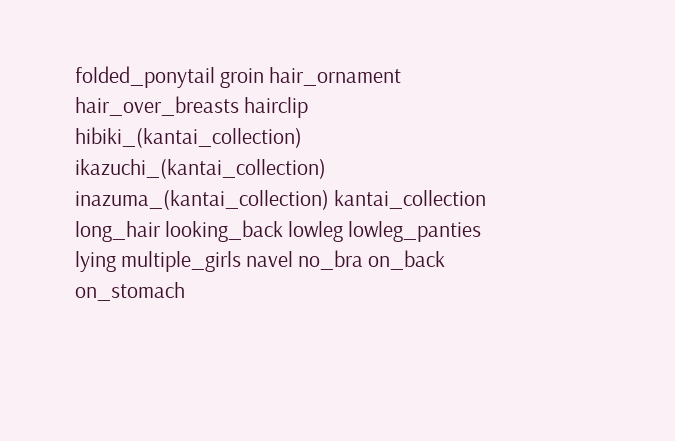folded_ponytail groin hair_ornament hair_over_breasts hairclip hibiki_(kantai_collection) ikazuchi_(kantai_collection) inazuma_(kantai_collection) kantai_collection long_hair looking_back lowleg lowleg_panties lying multiple_girls navel no_bra on_back on_stomach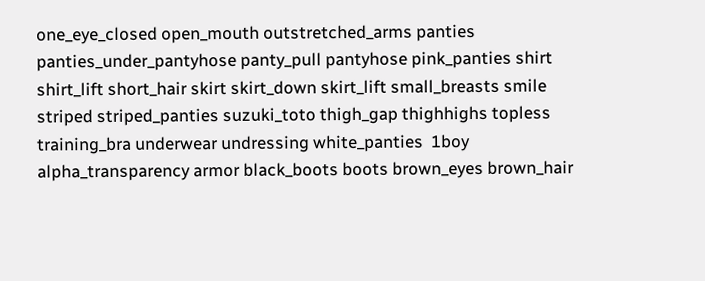one_eye_closed open_mouth outstretched_arms panties panties_under_pantyhose panty_pull pantyhose pink_panties shirt shirt_lift short_hair skirt skirt_down skirt_lift small_breasts smile striped striped_panties suzuki_toto thigh_gap thighhighs topless training_bra underwear undressing white_panties  1boy alpha_transparency armor black_boots boots brown_eyes brown_hair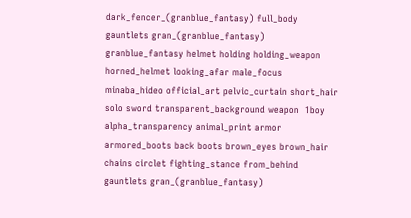dark_fencer_(granblue_fantasy) full_body gauntlets gran_(granblue_fantasy) granblue_fantasy helmet holding holding_weapon horned_helmet looking_afar male_focus minaba_hideo official_art pelvic_curtain short_hair solo sword transparent_background weapon  1boy alpha_transparency animal_print armor armored_boots back boots brown_eyes brown_hair chains circlet fighting_stance from_behind gauntlets gran_(granblue_fantasy)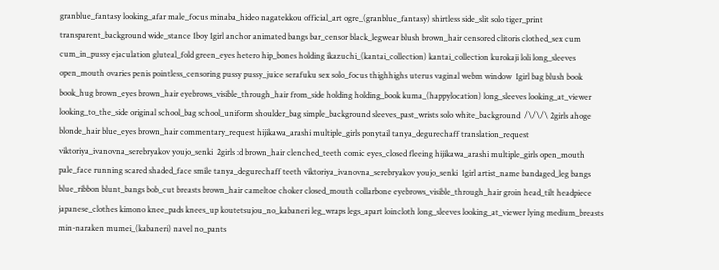granblue_fantasy looking_afar male_focus minaba_hideo nagatekkou official_art ogre_(granblue_fantasy) shirtless side_slit solo tiger_print transparent_background wide_stance 1boy 1girl anchor animated bangs bar_censor black_legwear blush brown_hair censored clitoris clothed_sex cum cum_in_pussy ejaculation gluteal_fold green_eyes hetero hip_bones holding ikazuchi_(kantai_collection) kantai_collection kurokaji loli long_sleeves open_mouth ovaries penis pointless_censoring pussy pussy_juice serafuku sex solo_focus thighhighs uterus vaginal webm window  1girl bag blush book book_hug brown_eyes brown_hair eyebrows_visible_through_hair from_side holding holding_book kuma_(happylocation) long_sleeves looking_at_viewer looking_to_the_side original school_bag school_uniform shoulder_bag simple_background sleeves_past_wrists solo white_background  /\/\/\ 2girls ahoge blonde_hair blue_eyes brown_hair commentary_request hijikawa_arashi multiple_girls ponytail tanya_degurechaff translation_request viktoriya_ivanovna_serebryakov youjo_senki  2girls :d brown_hair clenched_teeth comic eyes_closed fleeing hijikawa_arashi multiple_girls open_mouth pale_face running scared shaded_face smile tanya_degurechaff teeth viktoriya_ivanovna_serebryakov youjo_senki  1girl artist_name bandaged_leg bangs blue_ribbon blunt_bangs bob_cut breasts brown_hair cameltoe choker closed_mouth collarbone eyebrows_visible_through_hair groin head_tilt headpiece japanese_clothes kimono knee_pads knees_up koutetsujou_no_kabaneri leg_wraps legs_apart loincloth long_sleeves looking_at_viewer lying medium_breasts min-naraken mumei_(kabaneri) navel no_pants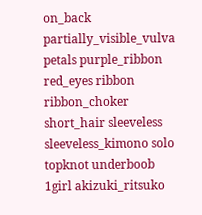on_back partially_visible_vulva petals purple_ribbon red_eyes ribbon ribbon_choker short_hair sleeveless sleeveless_kimono solo topknot underboob 1girl akizuki_ritsuko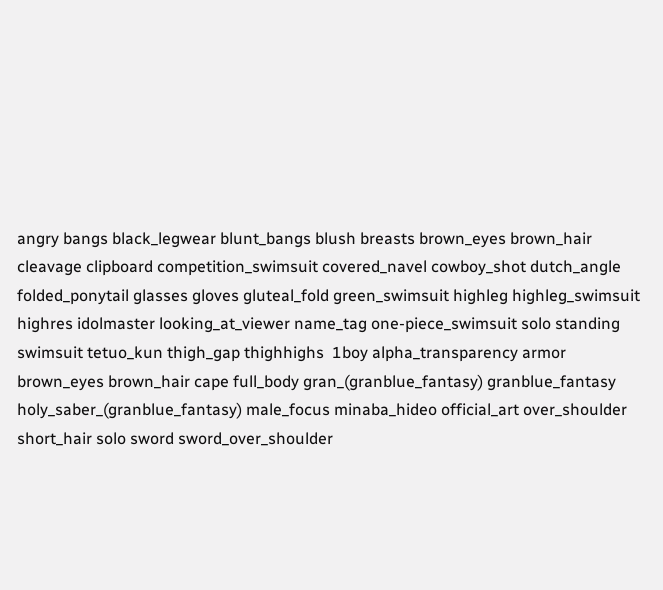angry bangs black_legwear blunt_bangs blush breasts brown_eyes brown_hair cleavage clipboard competition_swimsuit covered_navel cowboy_shot dutch_angle folded_ponytail glasses gloves gluteal_fold green_swimsuit highleg highleg_swimsuit highres idolmaster looking_at_viewer name_tag one-piece_swimsuit solo standing swimsuit tetuo_kun thigh_gap thighhighs  1boy alpha_transparency armor brown_eyes brown_hair cape full_body gran_(granblue_fantasy) granblue_fantasy holy_saber_(granblue_fantasy) male_focus minaba_hideo official_art over_shoulder short_hair solo sword sword_over_shoulder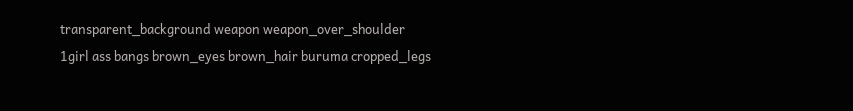transparent_background weapon weapon_over_shoulder  1girl ass bangs brown_eyes brown_hair buruma cropped_legs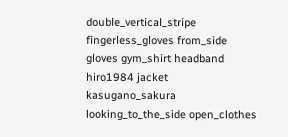double_vertical_stripe fingerless_gloves from_side gloves gym_shirt headband hiro1984 jacket kasugano_sakura looking_to_the_side open_clothes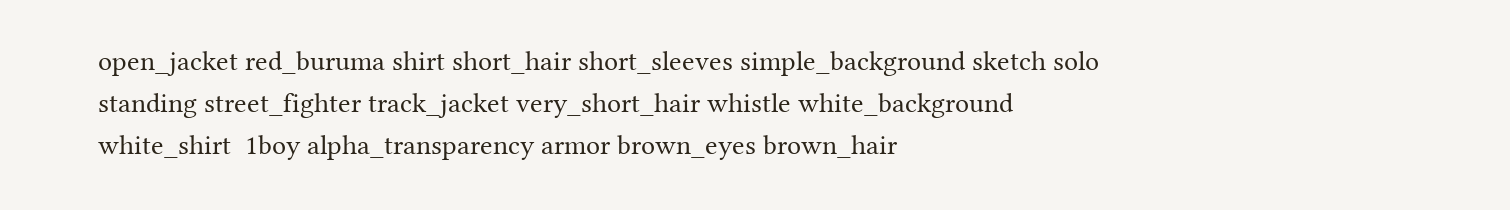open_jacket red_buruma shirt short_hair short_sleeves simple_background sketch solo standing street_fighter track_jacket very_short_hair whistle white_background white_shirt  1boy alpha_transparency armor brown_eyes brown_hair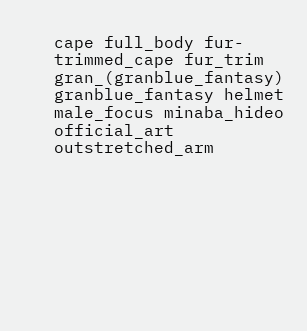cape full_body fur-trimmed_cape fur_trim gran_(granblue_fantasy) granblue_fantasy helmet male_focus minaba_hideo official_art outstretched_arm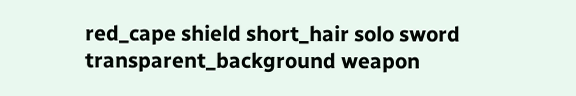red_cape shield short_hair solo sword transparent_background weapon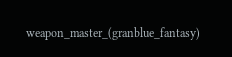weapon_master_(granblue_fantasy)